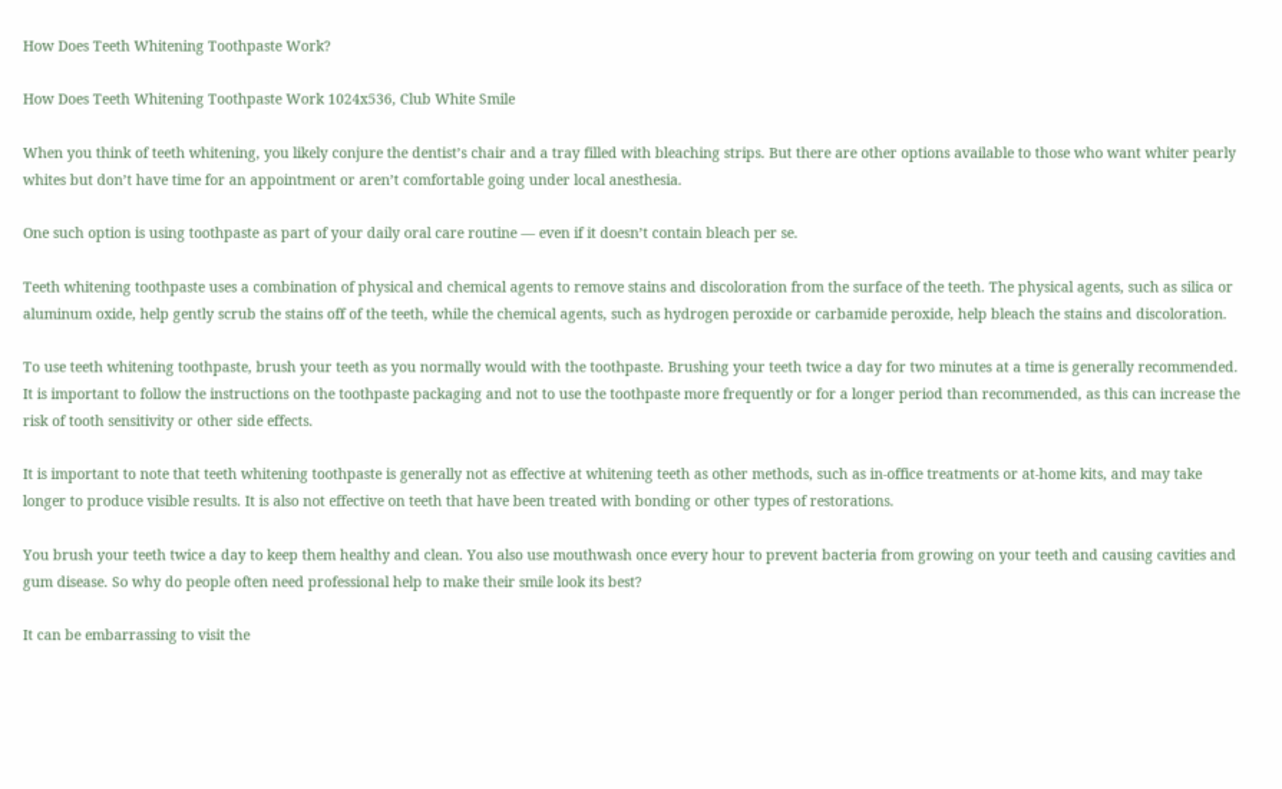How Does Teeth Whitening Toothpaste Work?

How Does Teeth Whitening Toothpaste Work 1024x536, Club White Smile

When you think of teeth whitening, you likely conjure the dentist’s chair and a tray filled with bleaching strips. But there are other options available to those who want whiter pearly whites but don’t have time for an appointment or aren’t comfortable going under local anesthesia.

One such option is using toothpaste as part of your daily oral care routine — even if it doesn’t contain bleach per se.

Teeth whitening toothpaste uses a combination of physical and chemical agents to remove stains and discoloration from the surface of the teeth. The physical agents, such as silica or aluminum oxide, help gently scrub the stains off of the teeth, while the chemical agents, such as hydrogen peroxide or carbamide peroxide, help bleach the stains and discoloration.

To use teeth whitening toothpaste, brush your teeth as you normally would with the toothpaste. Brushing your teeth twice a day for two minutes at a time is generally recommended. It is important to follow the instructions on the toothpaste packaging and not to use the toothpaste more frequently or for a longer period than recommended, as this can increase the risk of tooth sensitivity or other side effects.

It is important to note that teeth whitening toothpaste is generally not as effective at whitening teeth as other methods, such as in-office treatments or at-home kits, and may take longer to produce visible results. It is also not effective on teeth that have been treated with bonding or other types of restorations.

You brush your teeth twice a day to keep them healthy and clean. You also use mouthwash once every hour to prevent bacteria from growing on your teeth and causing cavities and gum disease. So why do people often need professional help to make their smile look its best?

It can be embarrassing to visit the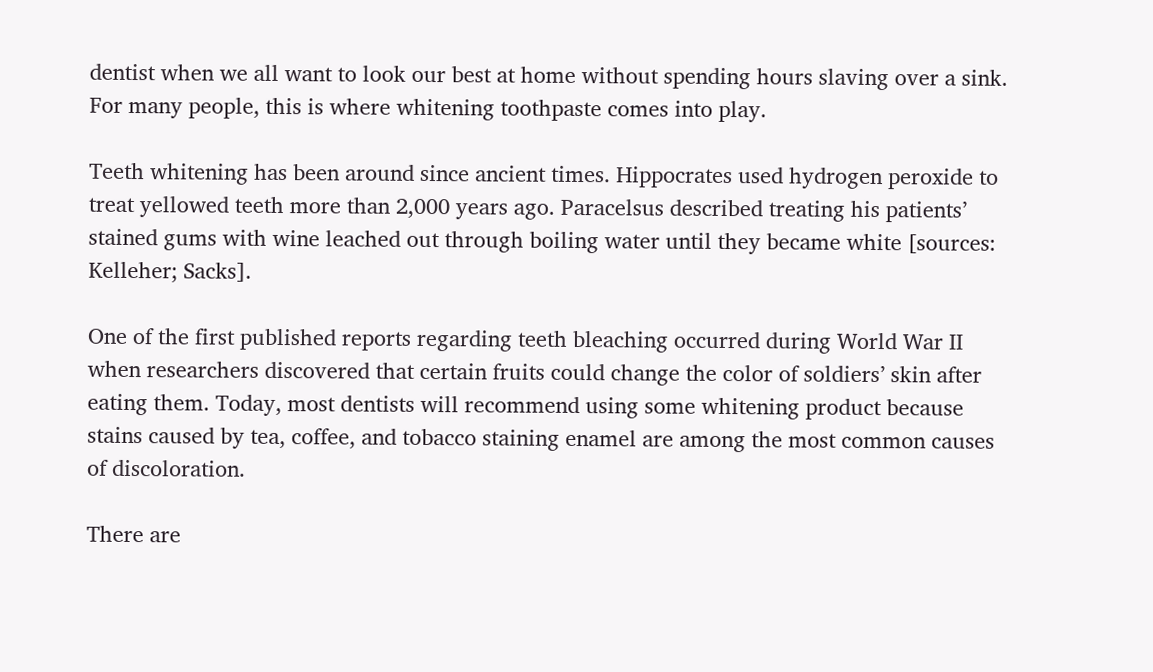dentist when we all want to look our best at home without spending hours slaving over a sink. For many people, this is where whitening toothpaste comes into play.

Teeth whitening has been around since ancient times. Hippocrates used hydrogen peroxide to treat yellowed teeth more than 2,000 years ago. Paracelsus described treating his patients’ stained gums with wine leached out through boiling water until they became white [sources: Kelleher; Sacks].

One of the first published reports regarding teeth bleaching occurred during World War II when researchers discovered that certain fruits could change the color of soldiers’ skin after eating them. Today, most dentists will recommend using some whitening product because stains caused by tea, coffee, and tobacco staining enamel are among the most common causes of discoloration.

There are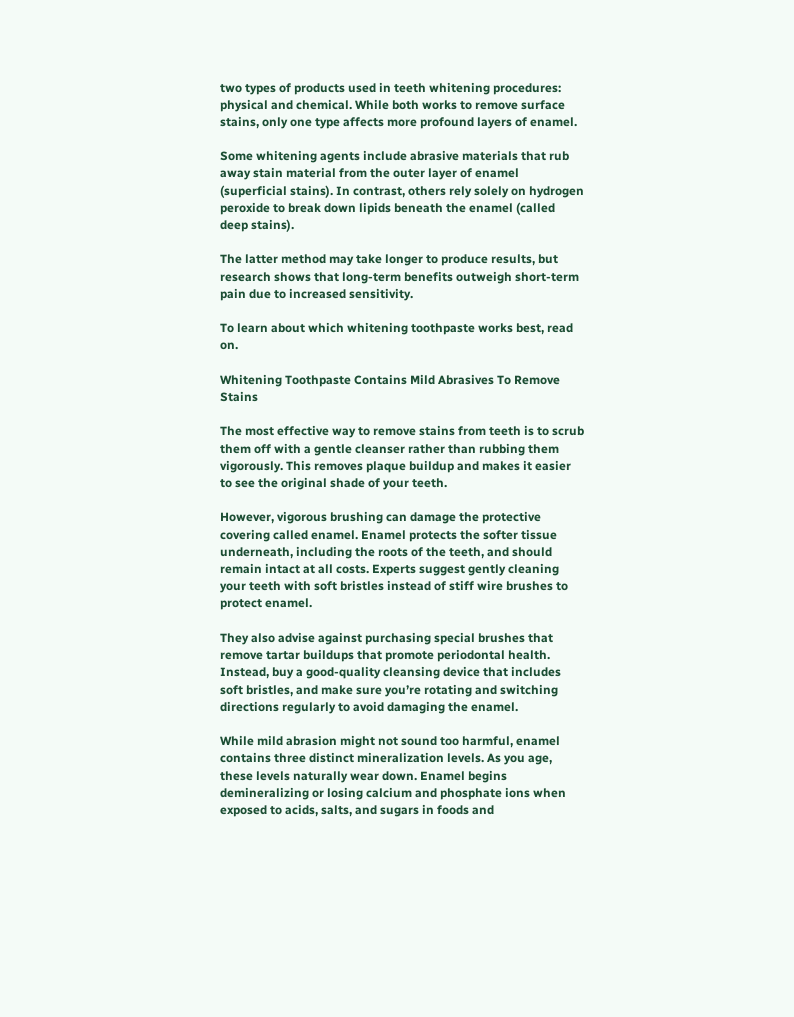two types of products used in teeth whitening procedures: physical and chemical. While both works to remove surface stains, only one type affects more profound layers of enamel.

Some whitening agents include abrasive materials that rub away stain material from the outer layer of enamel (superficial stains). In contrast, others rely solely on hydrogen peroxide to break down lipids beneath the enamel (called deep stains).

The latter method may take longer to produce results, but research shows that long-term benefits outweigh short-term pain due to increased sensitivity.

To learn about which whitening toothpaste works best, read on.

Whitening Toothpaste Contains Mild Abrasives To Remove Stains

The most effective way to remove stains from teeth is to scrub them off with a gentle cleanser rather than rubbing them vigorously. This removes plaque buildup and makes it easier to see the original shade of your teeth.

However, vigorous brushing can damage the protective covering called enamel. Enamel protects the softer tissue underneath, including the roots of the teeth, and should remain intact at all costs. Experts suggest gently cleaning your teeth with soft bristles instead of stiff wire brushes to protect enamel.

They also advise against purchasing special brushes that remove tartar buildups that promote periodontal health. Instead, buy a good-quality cleansing device that includes soft bristles, and make sure you’re rotating and switching directions regularly to avoid damaging the enamel.

While mild abrasion might not sound too harmful, enamel contains three distinct mineralization levels. As you age, these levels naturally wear down. Enamel begins demineralizing or losing calcium and phosphate ions when exposed to acids, salts, and sugars in foods and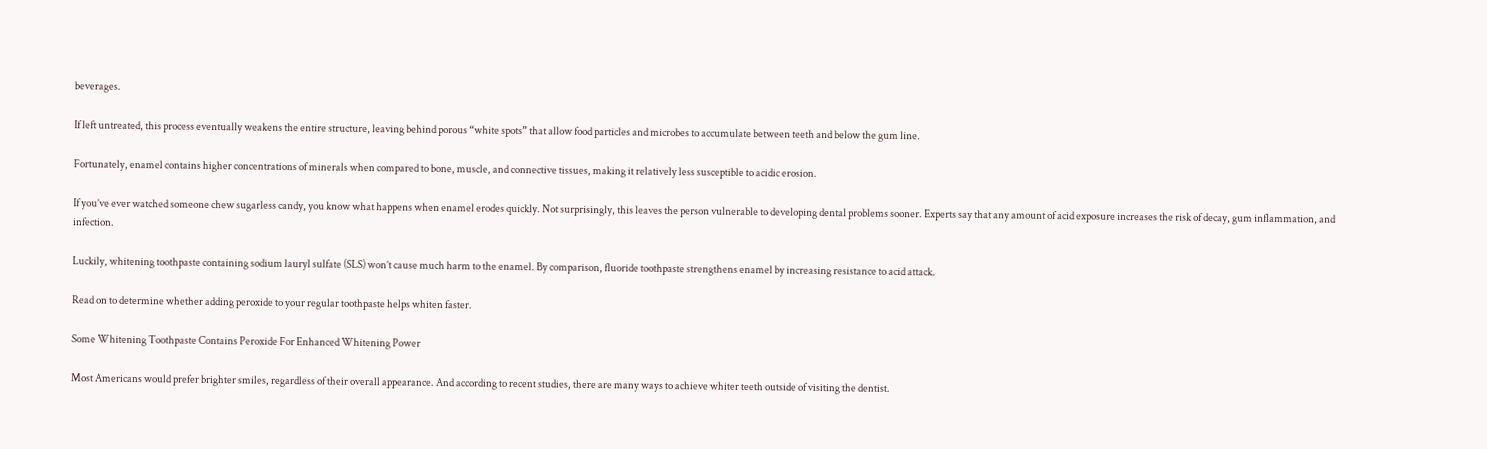beverages.

If left untreated, this process eventually weakens the entire structure, leaving behind porous “white spots” that allow food particles and microbes to accumulate between teeth and below the gum line.

Fortunately, enamel contains higher concentrations of minerals when compared to bone, muscle, and connective tissues, making it relatively less susceptible to acidic erosion.

If you’ve ever watched someone chew sugarless candy, you know what happens when enamel erodes quickly. Not surprisingly, this leaves the person vulnerable to developing dental problems sooner. Experts say that any amount of acid exposure increases the risk of decay, gum inflammation, and infection.

Luckily, whitening toothpaste containing sodium lauryl sulfate (SLS) won’t cause much harm to the enamel. By comparison, fluoride toothpaste strengthens enamel by increasing resistance to acid attack.

Read on to determine whether adding peroxide to your regular toothpaste helps whiten faster.

Some Whitening Toothpaste Contains Peroxide For Enhanced Whitening Power

Most Americans would prefer brighter smiles, regardless of their overall appearance. And according to recent studies, there are many ways to achieve whiter teeth outside of visiting the dentist.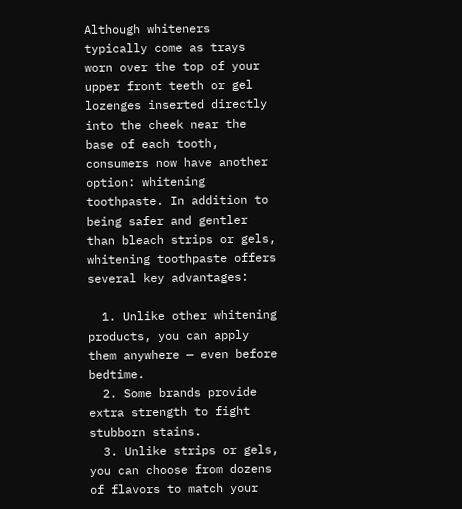Although whiteners typically come as trays worn over the top of your upper front teeth or gel lozenges inserted directly into the cheek near the base of each tooth, consumers now have another option: whitening toothpaste. In addition to being safer and gentler than bleach strips or gels, whitening toothpaste offers several key advantages:

  1. Unlike other whitening products, you can apply them anywhere — even before bedtime.
  2. Some brands provide extra strength to fight stubborn stains.
  3. Unlike strips or gels, you can choose from dozens of flavors to match your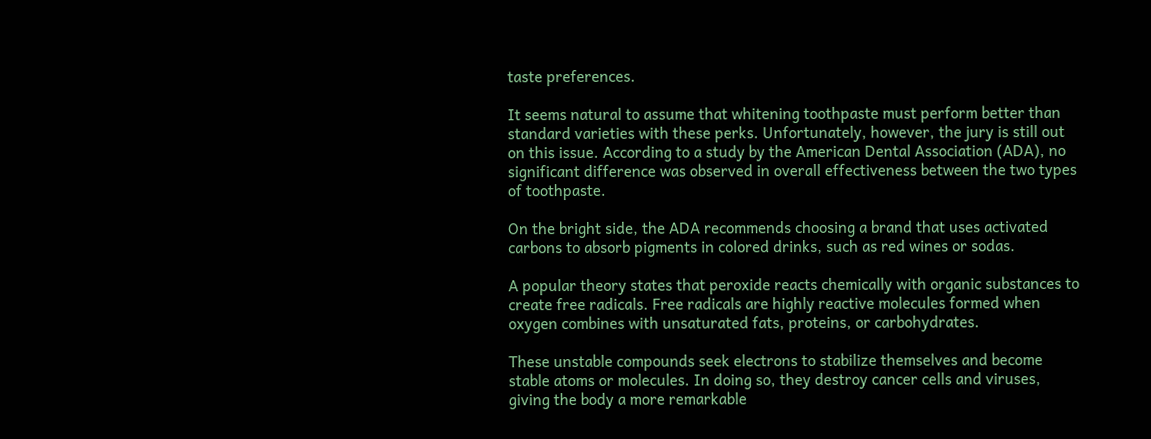taste preferences.

It seems natural to assume that whitening toothpaste must perform better than standard varieties with these perks. Unfortunately, however, the jury is still out on this issue. According to a study by the American Dental Association (ADA), no significant difference was observed in overall effectiveness between the two types of toothpaste.

On the bright side, the ADA recommends choosing a brand that uses activated carbons to absorb pigments in colored drinks, such as red wines or sodas.

A popular theory states that peroxide reacts chemically with organic substances to create free radicals. Free radicals are highly reactive molecules formed when oxygen combines with unsaturated fats, proteins, or carbohydrates.

These unstable compounds seek electrons to stabilize themselves and become stable atoms or molecules. In doing so, they destroy cancer cells and viruses, giving the body a more remarkable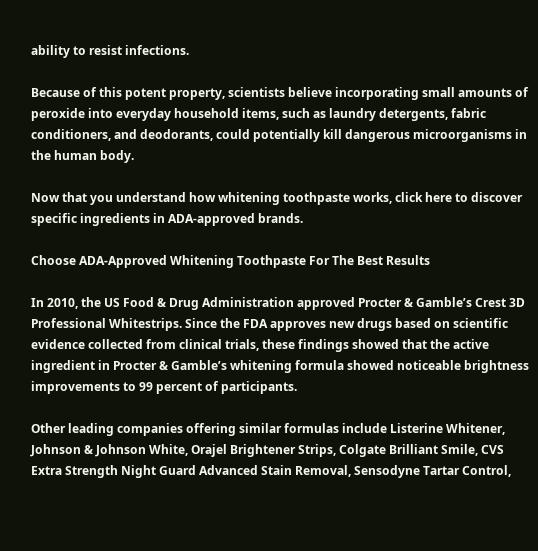ability to resist infections.

Because of this potent property, scientists believe incorporating small amounts of peroxide into everyday household items, such as laundry detergents, fabric conditioners, and deodorants, could potentially kill dangerous microorganisms in the human body.

Now that you understand how whitening toothpaste works, click here to discover specific ingredients in ADA-approved brands.

Choose ADA-Approved Whitening Toothpaste For The Best Results

In 2010, the US Food & Drug Administration approved Procter & Gamble’s Crest 3D Professional Whitestrips. Since the FDA approves new drugs based on scientific evidence collected from clinical trials, these findings showed that the active ingredient in Procter & Gamble’s whitening formula showed noticeable brightness improvements to 99 percent of participants.

Other leading companies offering similar formulas include Listerine Whitener, Johnson & Johnson White, Orajel Brightener Strips, Colgate Brilliant Smile, CVS Extra Strength Night Guard Advanced Stain Removal, Sensodyne Tartar Control,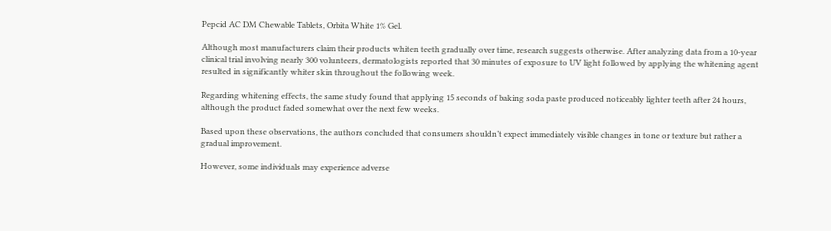Pepcid AC DM Chewable Tablets, Orbita White 1% Gel.

Although most manufacturers claim their products whiten teeth gradually over time, research suggests otherwise. After analyzing data from a 10-year clinical trial involving nearly 300 volunteers, dermatologists reported that 30 minutes of exposure to UV light followed by applying the whitening agent resulted in significantly whiter skin throughout the following week.

Regarding whitening effects, the same study found that applying 15 seconds of baking soda paste produced noticeably lighter teeth after 24 hours, although the product faded somewhat over the next few weeks.

Based upon these observations, the authors concluded that consumers shouldn’t expect immediately visible changes in tone or texture but rather a gradual improvement.

However, some individuals may experience adverse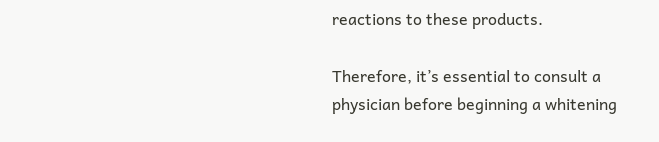reactions to these products.

Therefore, it’s essential to consult a physician before beginning a whitening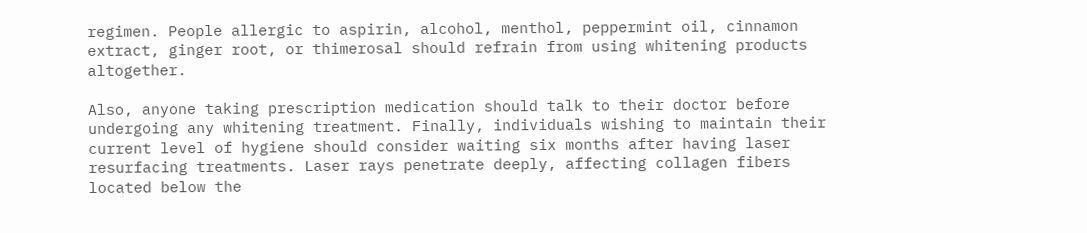regimen. People allergic to aspirin, alcohol, menthol, peppermint oil, cinnamon extract, ginger root, or thimerosal should refrain from using whitening products altogether.

Also, anyone taking prescription medication should talk to their doctor before undergoing any whitening treatment. Finally, individuals wishing to maintain their current level of hygiene should consider waiting six months after having laser resurfacing treatments. Laser rays penetrate deeply, affecting collagen fibers located below the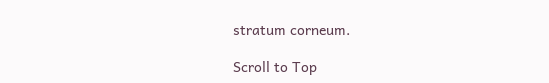stratum corneum.

Scroll to Top